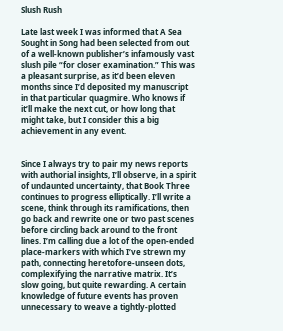Slush Rush

Late last week I was informed that A Sea Sought in Song had been selected from out of a well-known publisher’s infamously vast slush pile “for closer examination.” This was a pleasant surprise, as it’d been eleven months since I’d deposited my manuscript in that particular quagmire. Who knows if it’ll make the next cut, or how long that might take, but I consider this a big achievement in any event.


Since I always try to pair my news reports with authorial insights, I’ll observe, in a spirit of undaunted uncertainty, that Book Three continues to progress elliptically. I’ll write a scene, think through its ramifications, then go back and rewrite one or two past scenes before circling back around to the front lines. I’m calling due a lot of the open-ended place-markers with which I’ve strewn my path, connecting heretofore-unseen dots, complexifying the narrative matrix. It’s slow going, but quite rewarding. A certain knowledge of future events has proven unnecessary to weave a tightly-plotted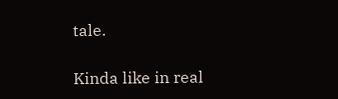tale.

Kinda like in real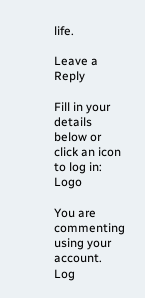life.

Leave a Reply

Fill in your details below or click an icon to log in: Logo

You are commenting using your account. Log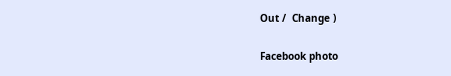Out /  Change )

Facebook photo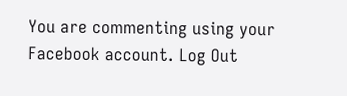You are commenting using your Facebook account. Log Out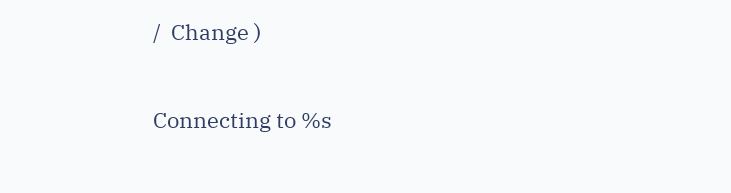/  Change )

Connecting to %s